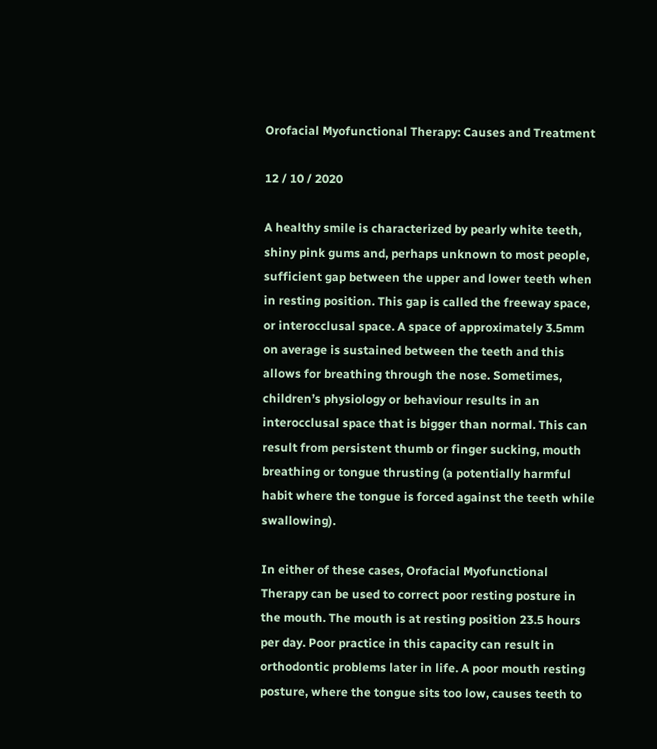Orofacial Myofunctional Therapy: Causes and Treatment

12 / 10 / 2020

A healthy smile is characterized by pearly white teeth, shiny pink gums and, perhaps unknown to most people, sufficient gap between the upper and lower teeth when in resting position. This gap is called the freeway space, or interocclusal space. A space of approximately 3.5mm on average is sustained between the teeth and this allows for breathing through the nose. Sometimes, children’s physiology or behaviour results in an interocclusal space that is bigger than normal. This can result from persistent thumb or finger sucking, mouth breathing or tongue thrusting (a potentially harmful habit where the tongue is forced against the teeth while swallowing).

In either of these cases, Orofacial Myofunctional Therapy can be used to correct poor resting posture in the mouth. The mouth is at resting position 23.5 hours per day. Poor practice in this capacity can result in orthodontic problems later in life. A poor mouth resting posture, where the tongue sits too low, causes teeth to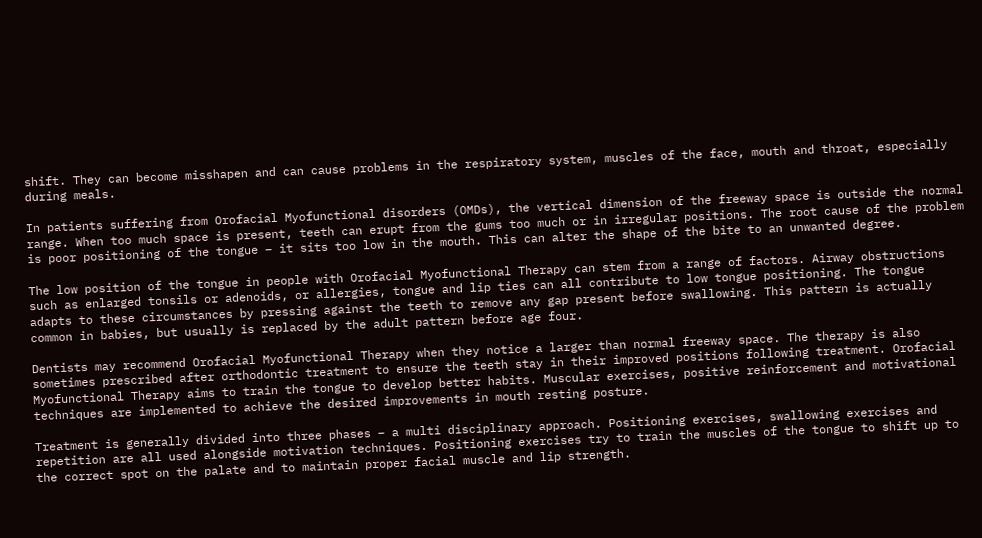shift. They can become misshapen and can cause problems in the respiratory system, muscles of the face, mouth and throat, especially during meals.

In patients suffering from Orofacial Myofunctional disorders (OMDs), the vertical dimension of the freeway space is outside the normal range. When too much space is present, teeth can erupt from the gums too much or in irregular positions. The root cause of the problem is poor positioning of the tongue – it sits too low in the mouth. This can alter the shape of the bite to an unwanted degree.

The low position of the tongue in people with Orofacial Myofunctional Therapy can stem from a range of factors. Airway obstructions such as enlarged tonsils or adenoids, or allergies, tongue and lip ties can all contribute to low tongue positioning. The tongue adapts to these circumstances by pressing against the teeth to remove any gap present before swallowing. This pattern is actually common in babies, but usually is replaced by the adult pattern before age four.

Dentists may recommend Orofacial Myofunctional Therapy when they notice a larger than normal freeway space. The therapy is also sometimes prescribed after orthodontic treatment to ensure the teeth stay in their improved positions following treatment. Orofacial Myofunctional Therapy aims to train the tongue to develop better habits. Muscular exercises, positive reinforcement and motivational techniques are implemented to achieve the desired improvements in mouth resting posture.

Treatment is generally divided into three phases – a multi disciplinary approach. Positioning exercises, swallowing exercises and repetition are all used alongside motivation techniques. Positioning exercises try to train the muscles of the tongue to shift up to the correct spot on the palate and to maintain proper facial muscle and lip strength.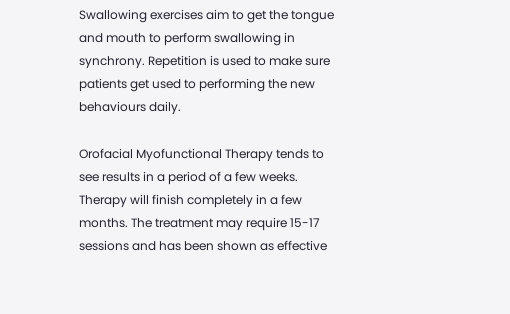Swallowing exercises aim to get the tongue and mouth to perform swallowing in synchrony. Repetition is used to make sure patients get used to performing the new behaviours daily.

Orofacial Myofunctional Therapy tends to see results in a period of a few weeks. Therapy will finish completely in a few months. The treatment may require 15-17 sessions and has been shown as effective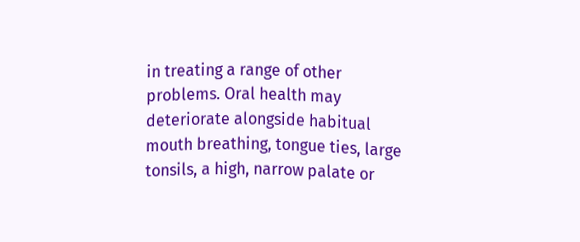in treating a range of other problems. Oral health may deteriorate alongside habitual mouth breathing, tongue ties, large tonsils, a high, narrow palate or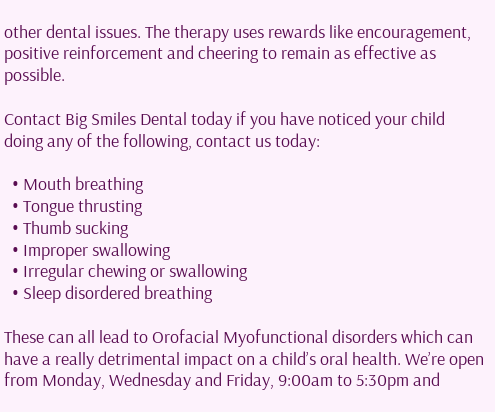other dental issues. The therapy uses rewards like encouragement, positive reinforcement and cheering to remain as effective as possible.

Contact Big Smiles Dental today if you have noticed your child doing any of the following, contact us today:

  • Mouth breathing
  • Tongue thrusting
  • Thumb sucking
  • Improper swallowing
  • Irregular chewing or swallowing
  • Sleep disordered breathing

These can all lead to Orofacial Myofunctional disorders which can have a really detrimental impact on a child’s oral health. We’re open from Monday, Wednesday and Friday, 9:00am to 5:30pm and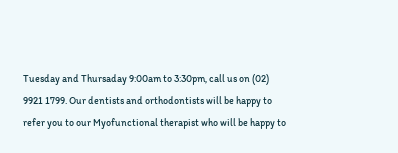Tuesday and Thursaday 9:00am to 3:30pm, call us on (02) 9921 1799. Our dentists and orthodontists will be happy to refer you to our Myofunctional therapist who will be happy to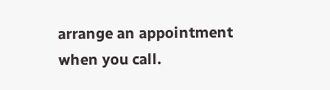arrange an appointment when you call.